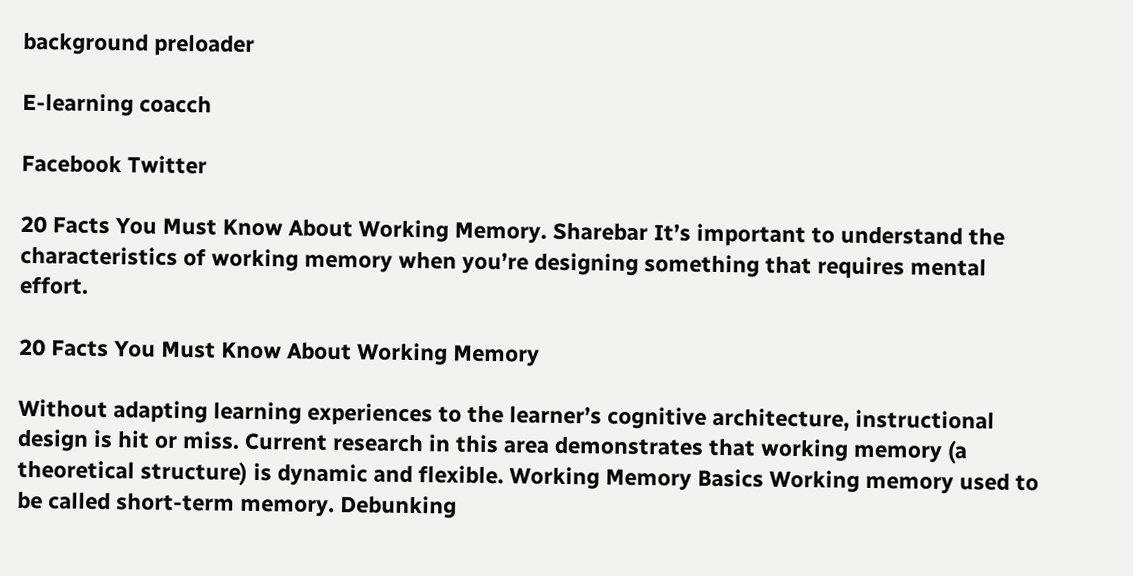background preloader

E-learning coacch

Facebook Twitter

20 Facts You Must Know About Working Memory. Sharebar It’s important to understand the characteristics of working memory when you’re designing something that requires mental effort.

20 Facts You Must Know About Working Memory

Without adapting learning experiences to the learner’s cognitive architecture, instructional design is hit or miss. Current research in this area demonstrates that working memory (a theoretical structure) is dynamic and flexible. Working Memory Basics Working memory used to be called short-term memory. Debunking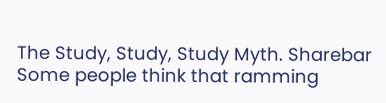The Study, Study, Study Myth. Sharebar Some people think that ramming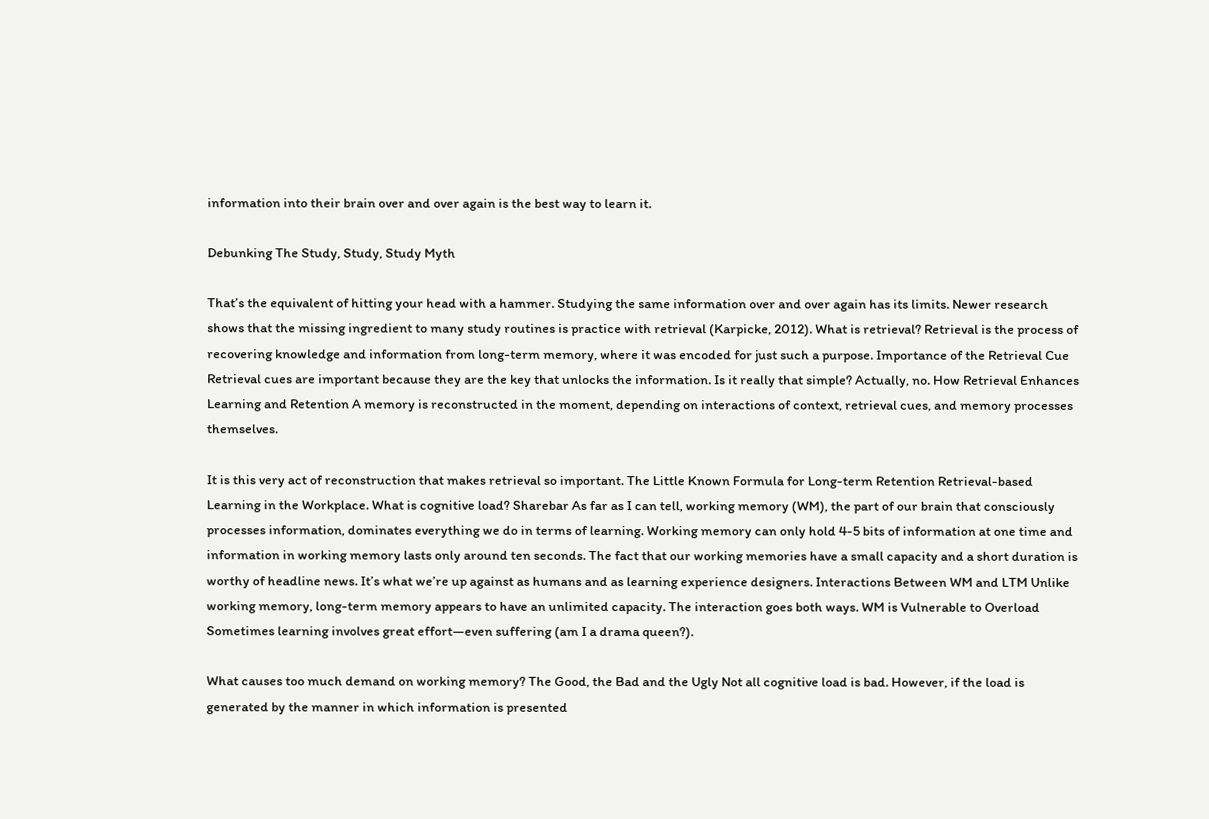information into their brain over and over again is the best way to learn it.

Debunking The Study, Study, Study Myth

That’s the equivalent of hitting your head with a hammer. Studying the same information over and over again has its limits. Newer research shows that the missing ingredient to many study routines is practice with retrieval (Karpicke, 2012). What is retrieval? Retrieval is the process of recovering knowledge and information from long-term memory, where it was encoded for just such a purpose. Importance of the Retrieval Cue Retrieval cues are important because they are the key that unlocks the information. Is it really that simple? Actually, no. How Retrieval Enhances Learning and Retention A memory is reconstructed in the moment, depending on interactions of context, retrieval cues, and memory processes themselves.

It is this very act of reconstruction that makes retrieval so important. The Little Known Formula for Long-term Retention Retrieval-based Learning in the Workplace. What is cognitive load? Sharebar As far as I can tell, working memory (WM), the part of our brain that consciously processes information, dominates everything we do in terms of learning. Working memory can only hold 4-5 bits of information at one time and information in working memory lasts only around ten seconds. The fact that our working memories have a small capacity and a short duration is worthy of headline news. It’s what we’re up against as humans and as learning experience designers. Interactions Between WM and LTM Unlike working memory, long-term memory appears to have an unlimited capacity. The interaction goes both ways. WM is Vulnerable to Overload Sometimes learning involves great effort—even suffering (am I a drama queen?).

What causes too much demand on working memory? The Good, the Bad and the Ugly Not all cognitive load is bad. However, if the load is generated by the manner in which information is presented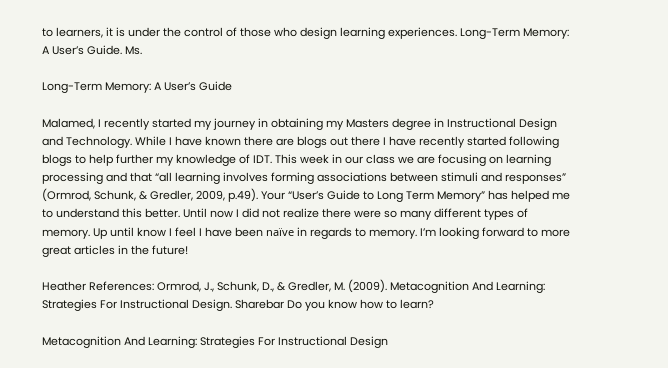to learners, it is under the control of those who design learning experiences. Long-Term Memory: A User’s Guide. Ms.

Long-Term Memory: A User’s Guide

Malamed, I recently started my journey in obtaining my Masters degree in Instructional Design and Technology. While I have known there are blogs out there I have recently started following blogs to help further my knowledge of IDT. This week in our class we are focusing on learning processing and that “all learning involves forming associations between stimuli and responses” (Ormrod, Schunk, & Gredler, 2009, p.49). Your “User’s Guide to Long Term Memory” has helped me to understand this better. Until now I did not realize there were so many different types of memory. Up until know I feel I have been naïve in regards to memory. I’m looking forward to more great articles in the future!

Heather References: Ormrod, J., Schunk, D., & Gredler, M. (2009). Metacognition And Learning: Strategies For Instructional Design. Sharebar Do you know how to learn?

Metacognition And Learning: Strategies For Instructional Design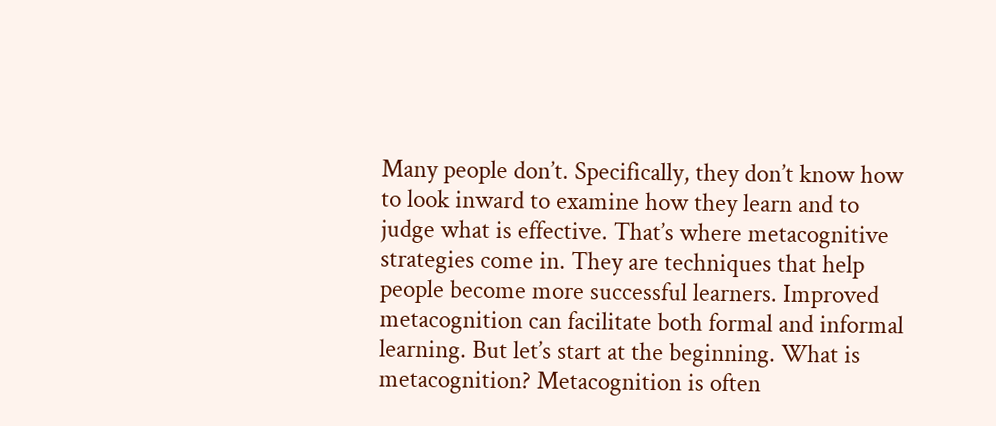Many people don’t. Specifically, they don’t know how to look inward to examine how they learn and to judge what is effective. That’s where metacognitive strategies come in. They are techniques that help people become more successful learners. Improved metacognition can facilitate both formal and informal learning. But let’s start at the beginning. What is metacognition? Metacognition is often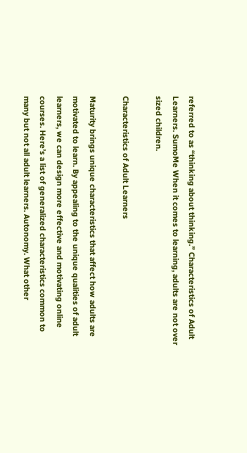referred to as “thinking about thinking.” Characteristics of Adult Learners. SumoMe When it comes to learning, adults are not over sized children.

Characteristics of Adult Learners

Maturity brings unique characteristics that affect how adults are motivated to learn. By appealing to the unique qualities of adult learners, we can design more effective and motivating online courses. Here’s a list of generalized characteristics common to many but not all adult learners. Autonomy. What other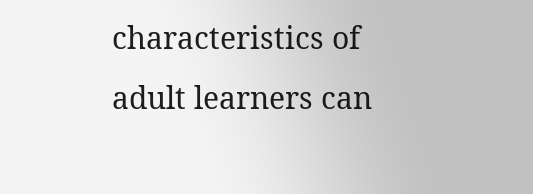characteristics of adult learners can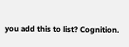you add this to list? Cognition.